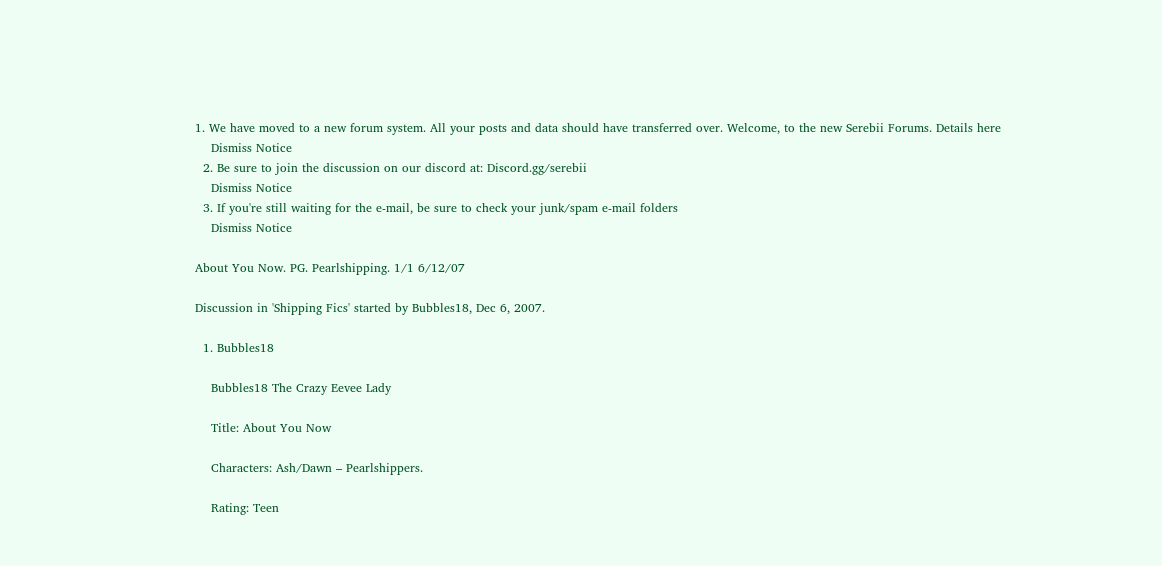1. We have moved to a new forum system. All your posts and data should have transferred over. Welcome, to the new Serebii Forums. Details here
    Dismiss Notice
  2. Be sure to join the discussion on our discord at: Discord.gg/serebii
    Dismiss Notice
  3. If you're still waiting for the e-mail, be sure to check your junk/spam e-mail folders
    Dismiss Notice

About You Now. PG. Pearlshipping. 1/1 6/12/07

Discussion in 'Shipping Fics' started by Bubbles18, Dec 6, 2007.

  1. Bubbles18

    Bubbles18 The Crazy Eevee Lady

    Title: About You Now

    Characters: Ash/Dawn – Pearlshippers.

    Rating: Teen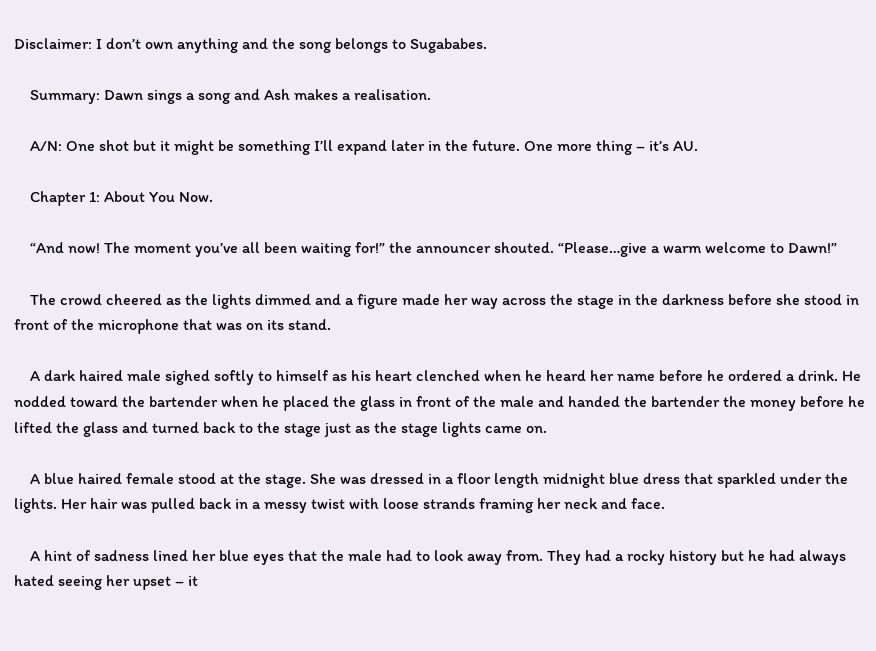Disclaimer: I don’t own anything and the song belongs to Sugababes.

    Summary: Dawn sings a song and Ash makes a realisation.

    A/N: One shot but it might be something I’ll expand later in the future. One more thing – it’s AU.

    Chapter 1: About You Now.

    “And now! The moment you’ve all been waiting for!” the announcer shouted. “Please…give a warm welcome to Dawn!”

    The crowd cheered as the lights dimmed and a figure made her way across the stage in the darkness before she stood in front of the microphone that was on its stand.

    A dark haired male sighed softly to himself as his heart clenched when he heard her name before he ordered a drink. He nodded toward the bartender when he placed the glass in front of the male and handed the bartender the money before he lifted the glass and turned back to the stage just as the stage lights came on.

    A blue haired female stood at the stage. She was dressed in a floor length midnight blue dress that sparkled under the lights. Her hair was pulled back in a messy twist with loose strands framing her neck and face.

    A hint of sadness lined her blue eyes that the male had to look away from. They had a rocky history but he had always hated seeing her upset – it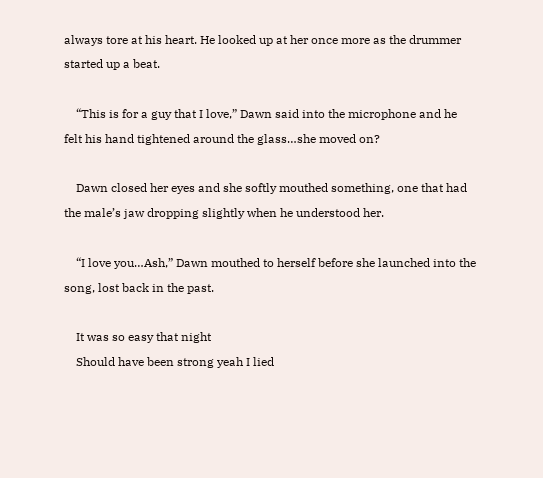always tore at his heart. He looked up at her once more as the drummer started up a beat.

    “This is for a guy that I love,” Dawn said into the microphone and he felt his hand tightened around the glass…she moved on?

    Dawn closed her eyes and she softly mouthed something, one that had the male’s jaw dropping slightly when he understood her.

    “I love you…Ash,” Dawn mouthed to herself before she launched into the song, lost back in the past.

    It was so easy that night
    Should have been strong yeah I lied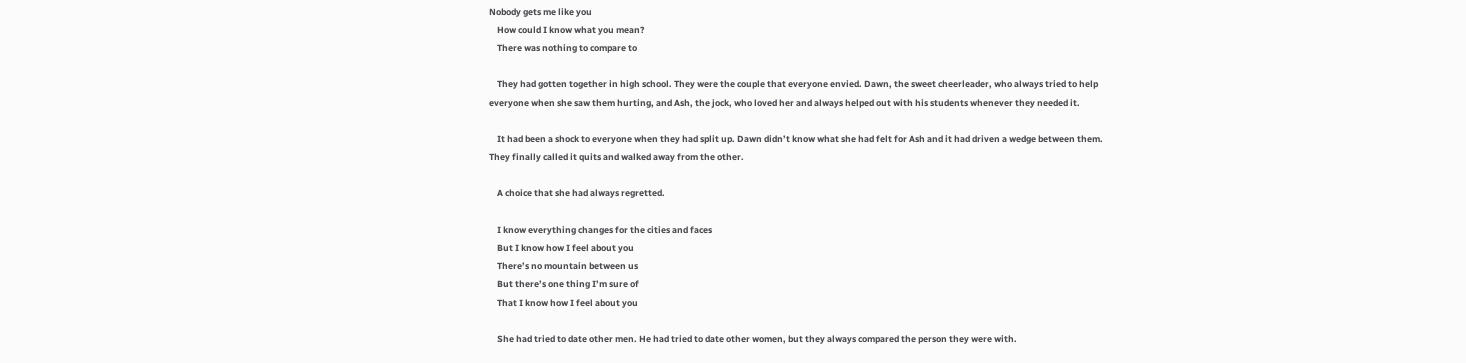Nobody gets me like you
    How could I know what you mean?
    There was nothing to compare to

    They had gotten together in high school. They were the couple that everyone envied. Dawn, the sweet cheerleader, who always tried to help everyone when she saw them hurting, and Ash, the jock, who loved her and always helped out with his students whenever they needed it.

    It had been a shock to everyone when they had split up. Dawn didn’t know what she had felt for Ash and it had driven a wedge between them. They finally called it quits and walked away from the other.

    A choice that she had always regretted.

    I know everything changes for the cities and faces
    But I know how I feel about you
    There’s no mountain between us
    But there’s one thing I’m sure of
    That I know how I feel about you

    She had tried to date other men. He had tried to date other women, but they always compared the person they were with.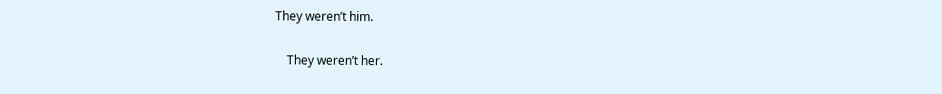They weren’t him.

    They weren’t her.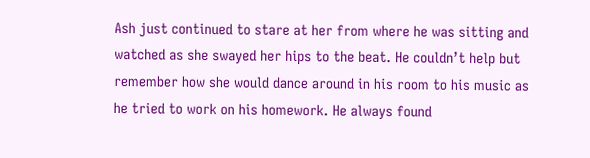Ash just continued to stare at her from where he was sitting and watched as she swayed her hips to the beat. He couldn’t help but remember how she would dance around in his room to his music as he tried to work on his homework. He always found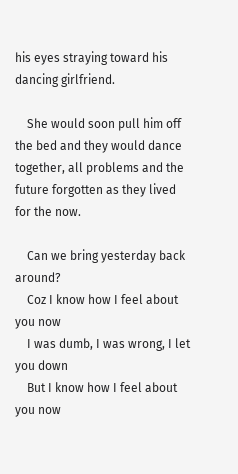his eyes straying toward his dancing girlfriend.

    She would soon pull him off the bed and they would dance together, all problems and the future forgotten as they lived for the now.

    Can we bring yesterday back around?
    Coz I know how I feel about you now
    I was dumb, I was wrong, I let you down
    But I know how I feel about you now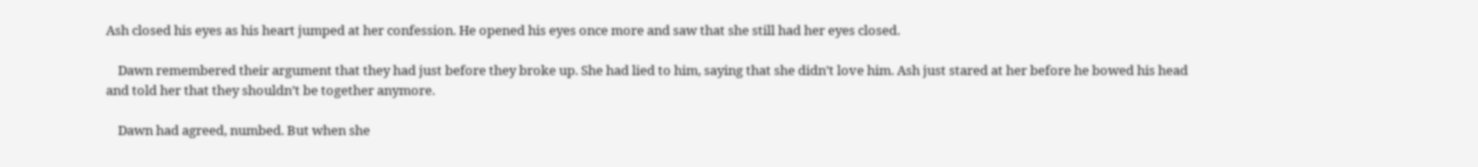Ash closed his eyes as his heart jumped at her confession. He opened his eyes once more and saw that she still had her eyes closed.

    Dawn remembered their argument that they had just before they broke up. She had lied to him, saying that she didn’t love him. Ash just stared at her before he bowed his head and told her that they shouldn’t be together anymore.

    Dawn had agreed, numbed. But when she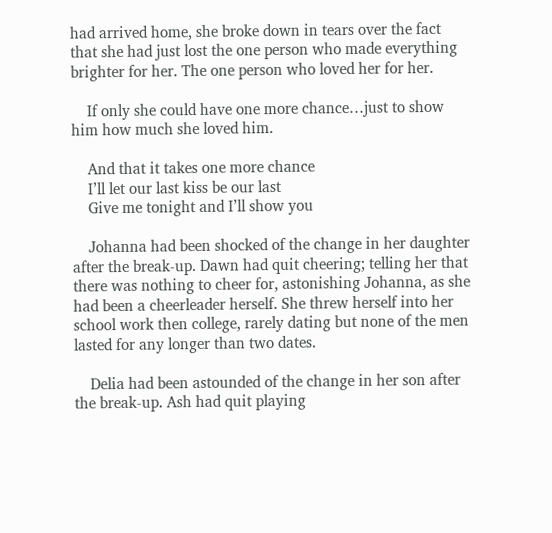had arrived home, she broke down in tears over the fact that she had just lost the one person who made everything brighter for her. The one person who loved her for her.

    If only she could have one more chance…just to show him how much she loved him.

    And that it takes one more chance
    I’ll let our last kiss be our last
    Give me tonight and I’ll show you

    Johanna had been shocked of the change in her daughter after the break-up. Dawn had quit cheering; telling her that there was nothing to cheer for, astonishing Johanna, as she had been a cheerleader herself. She threw herself into her school work then college, rarely dating but none of the men lasted for any longer than two dates.

    Delia had been astounded of the change in her son after the break-up. Ash had quit playing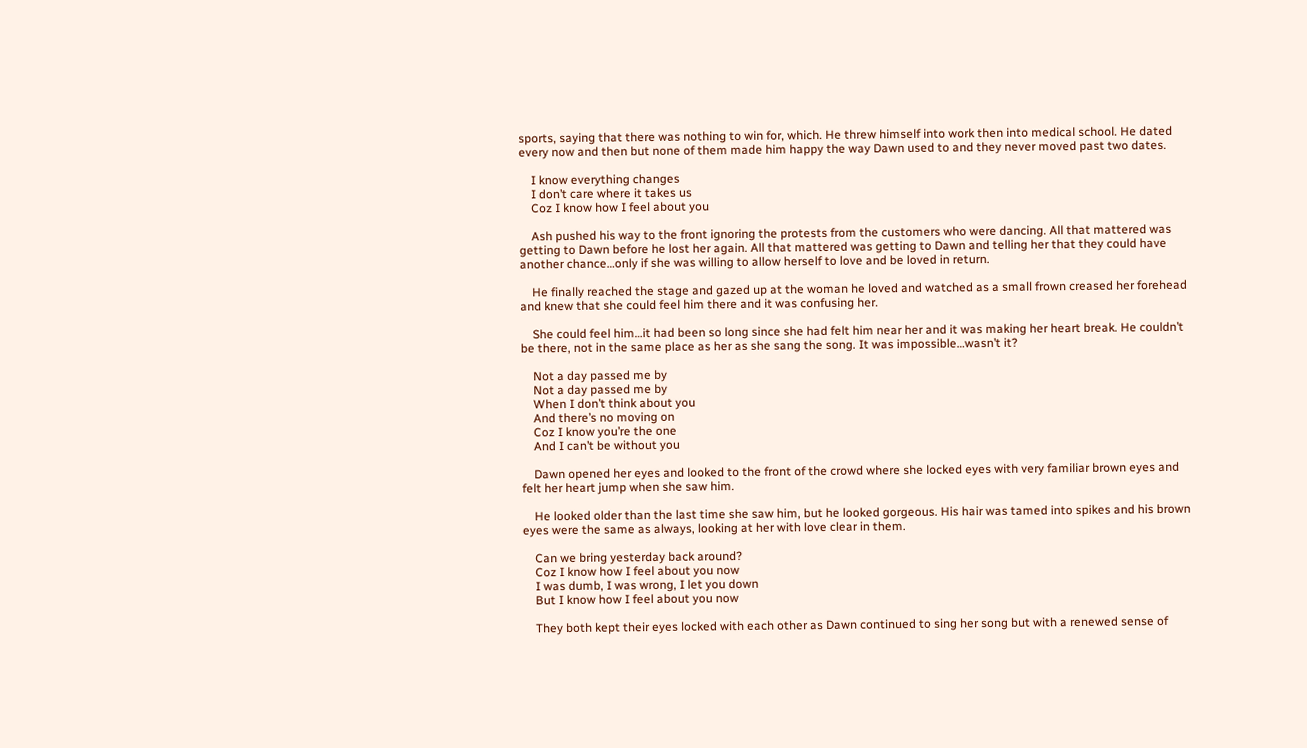sports, saying that there was nothing to win for, which. He threw himself into work then into medical school. He dated every now and then but none of them made him happy the way Dawn used to and they never moved past two dates.

    I know everything changes
    I don’t care where it takes us
    Coz I know how I feel about you

    Ash pushed his way to the front ignoring the protests from the customers who were dancing. All that mattered was getting to Dawn before he lost her again. All that mattered was getting to Dawn and telling her that they could have another chance…only if she was willing to allow herself to love and be loved in return.

    He finally reached the stage and gazed up at the woman he loved and watched as a small frown creased her forehead and knew that she could feel him there and it was confusing her.

    She could feel him…it had been so long since she had felt him near her and it was making her heart break. He couldn’t be there, not in the same place as her as she sang the song. It was impossible…wasn’t it?

    Not a day passed me by
    Not a day passed me by
    When I don’t think about you
    And there’s no moving on
    Coz I know you’re the one
    And I can’t be without you

    Dawn opened her eyes and looked to the front of the crowd where she locked eyes with very familiar brown eyes and felt her heart jump when she saw him.

    He looked older than the last time she saw him, but he looked gorgeous. His hair was tamed into spikes and his brown eyes were the same as always, looking at her with love clear in them.

    Can we bring yesterday back around?
    Coz I know how I feel about you now
    I was dumb, I was wrong, I let you down
    But I know how I feel about you now

    They both kept their eyes locked with each other as Dawn continued to sing her song but with a renewed sense of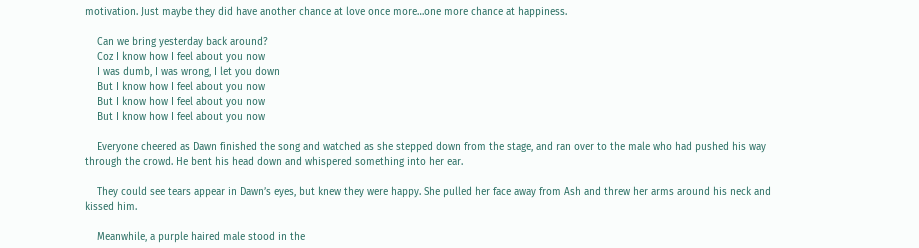motivation. Just maybe they did have another chance at love once more…one more chance at happiness.

    Can we bring yesterday back around?
    Coz I know how I feel about you now
    I was dumb, I was wrong, I let you down
    But I know how I feel about you now
    But I know how I feel about you now
    But I know how I feel about you now

    Everyone cheered as Dawn finished the song and watched as she stepped down from the stage, and ran over to the male who had pushed his way through the crowd. He bent his head down and whispered something into her ear.

    They could see tears appear in Dawn’s eyes, but knew they were happy. She pulled her face away from Ash and threw her arms around his neck and kissed him.

    Meanwhile, a purple haired male stood in the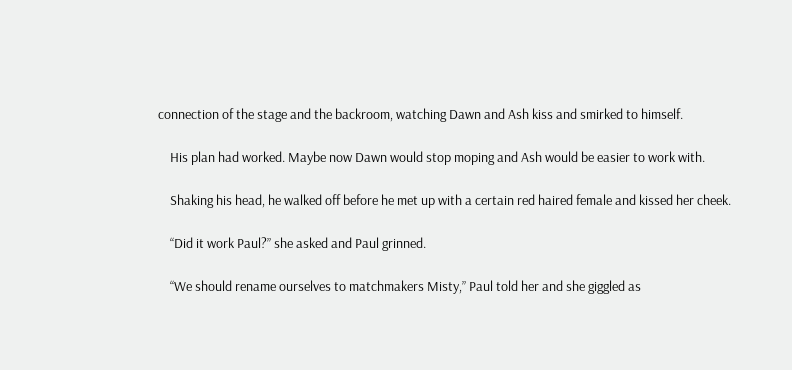connection of the stage and the backroom, watching Dawn and Ash kiss and smirked to himself.

    His plan had worked. Maybe now Dawn would stop moping and Ash would be easier to work with.

    Shaking his head, he walked off before he met up with a certain red haired female and kissed her cheek.

    “Did it work Paul?” she asked and Paul grinned.

    “We should rename ourselves to matchmakers Misty,” Paul told her and she giggled as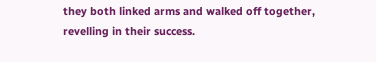they both linked arms and walked off together, revelling in their success.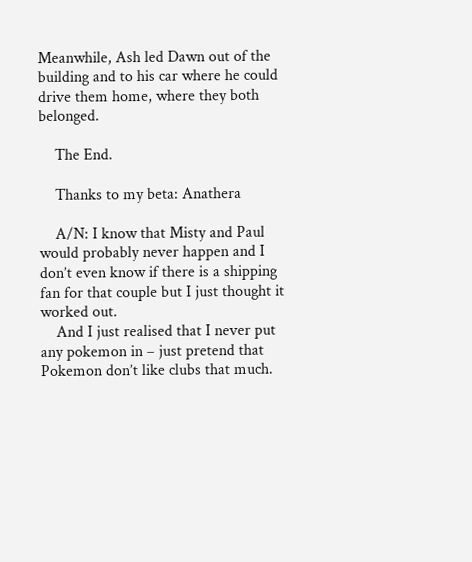Meanwhile, Ash led Dawn out of the building and to his car where he could drive them home, where they both belonged.

    The End.

    Thanks to my beta: Anathera

    A/N: I know that Misty and Paul would probably never happen and I don’t even know if there is a shipping fan for that couple but I just thought it worked out.
    And I just realised that I never put any pokemon in – just pretend that Pokemon don’t like clubs that much.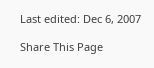Last edited: Dec 6, 2007

Share This Page